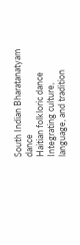South Indian Bharatanatyam dance
Haitian folkloric dance
Integrating culture, language, and tradition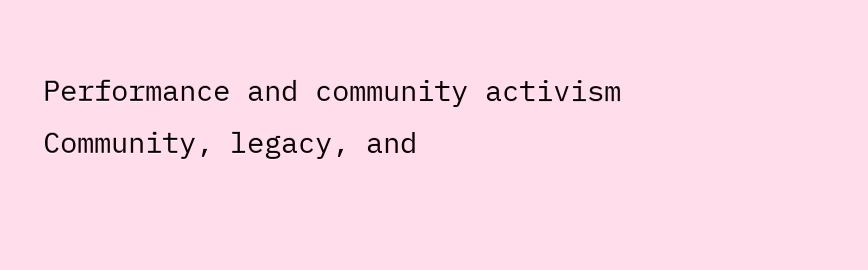Performance and community activism
Community, legacy, and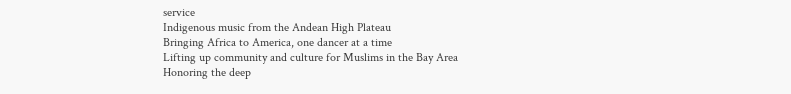service
Indigenous music from the Andean High Plateau
Bringing Africa to America, one dancer at a time
Lifting up community and culture for Muslims in the Bay Area
Honoring the deep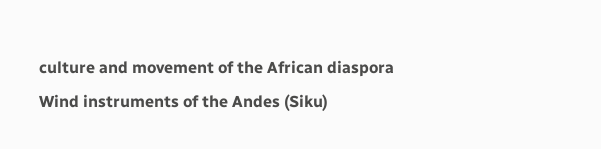culture and movement of the African diaspora
Wind instruments of the Andes (Siku)